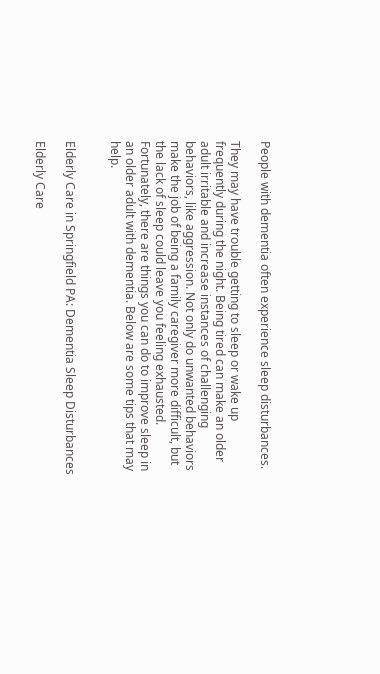People with dementia often experience sleep disturbances.

They may have trouble getting to sleep or wake up frequently during the night. Being tired can make an older adult irritable and increase instances of challenging behaviors, like aggression. Not only do unwanted behaviors make the job of being a family caregiver more difficult, but the lack of sleep could leave you feeling exhausted. Fortunately, there are things you can do to improve sleep in an older adult with dementia. Below are some tips that may help.


Elderly Care in Springfield PA: Dementia Sleep Disturbances

Elderly Care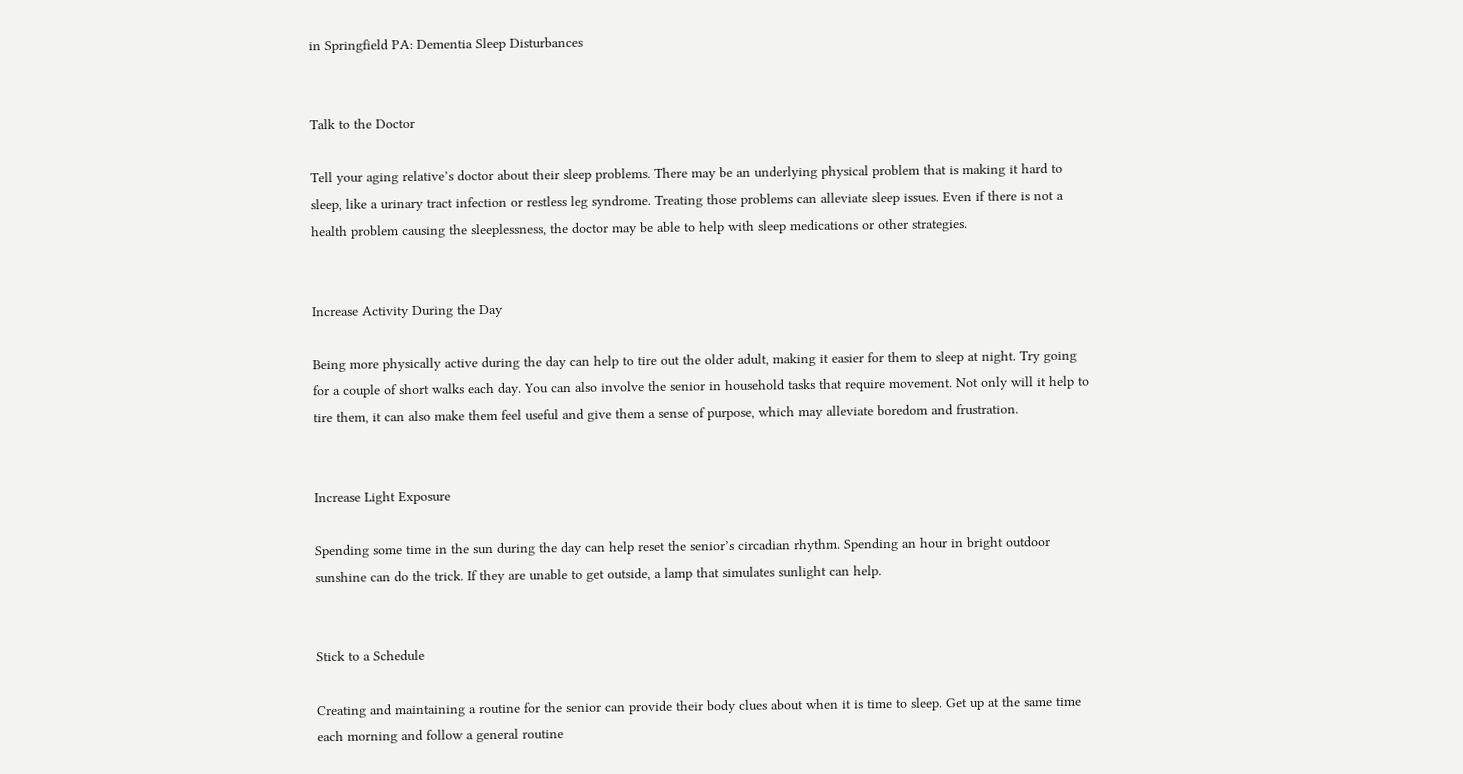in Springfield PA: Dementia Sleep Disturbances


Talk to the Doctor

Tell your aging relative’s doctor about their sleep problems. There may be an underlying physical problem that is making it hard to sleep, like a urinary tract infection or restless leg syndrome. Treating those problems can alleviate sleep issues. Even if there is not a health problem causing the sleeplessness, the doctor may be able to help with sleep medications or other strategies.


Increase Activity During the Day

Being more physically active during the day can help to tire out the older adult, making it easier for them to sleep at night. Try going for a couple of short walks each day. You can also involve the senior in household tasks that require movement. Not only will it help to tire them, it can also make them feel useful and give them a sense of purpose, which may alleviate boredom and frustration.


Increase Light Exposure

Spending some time in the sun during the day can help reset the senior’s circadian rhythm. Spending an hour in bright outdoor sunshine can do the trick. If they are unable to get outside, a lamp that simulates sunlight can help.


Stick to a Schedule

Creating and maintaining a routine for the senior can provide their body clues about when it is time to sleep. Get up at the same time each morning and follow a general routine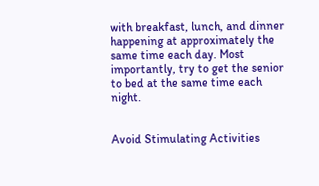with breakfast, lunch, and dinner happening at approximately the same time each day. Most importantly, try to get the senior to bed at the same time each night.


Avoid Stimulating Activities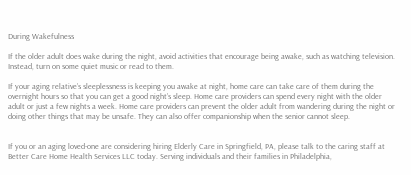During Wakefulness

If the older adult does wake during the night, avoid activities that encourage being awake, such as watching television. Instead, turn on some quiet music or read to them.

If your aging relative’s sleeplessness is keeping you awake at night, home care can take care of them during the overnight hours so that you can get a good night’s sleep. Home care providers can spend every night with the older adult or just a few nights a week. Home care providers can prevent the older adult from wandering during the night or doing other things that may be unsafe. They can also offer companionship when the senior cannot sleep.


If you or an aging loved-one are considering hiring Elderly Care in Springfield, PA, please talk to the caring staff at Better Care Home Health Services LLC today. Serving individuals and their families in Philadelphia,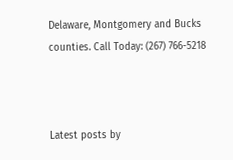Delaware, Montgomery and Bucks counties. Call Today: (267) 766-5218



Latest posts by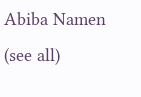Abiba Namen (see all)